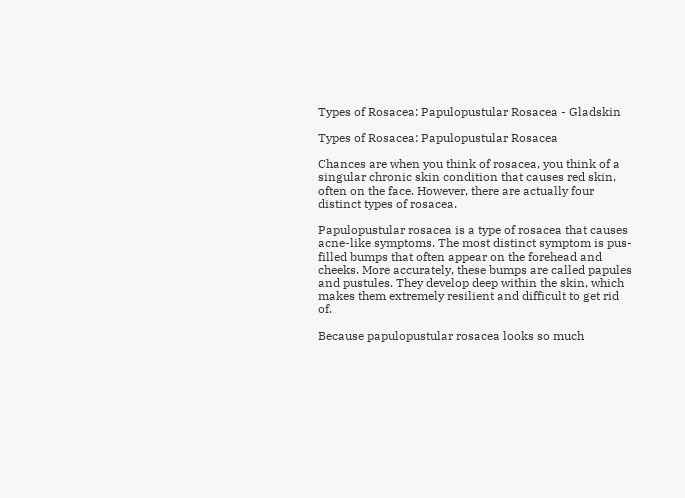Types of Rosacea: Papulopustular Rosacea - Gladskin

Types of Rosacea: Papulopustular Rosacea

Chances are when you think of rosacea, you think of a singular chronic skin condition that causes red skin, often on the face. However, there are actually four distinct types of rosacea.

Papulopustular rosacea is a type of rosacea that causes acne-like symptoms. The most distinct symptom is pus-filled bumps that often appear on the forehead and cheeks. More accurately, these bumps are called papules and pustules. They develop deep within the skin, which makes them extremely resilient and difficult to get rid of.

Because papulopustular rosacea looks so much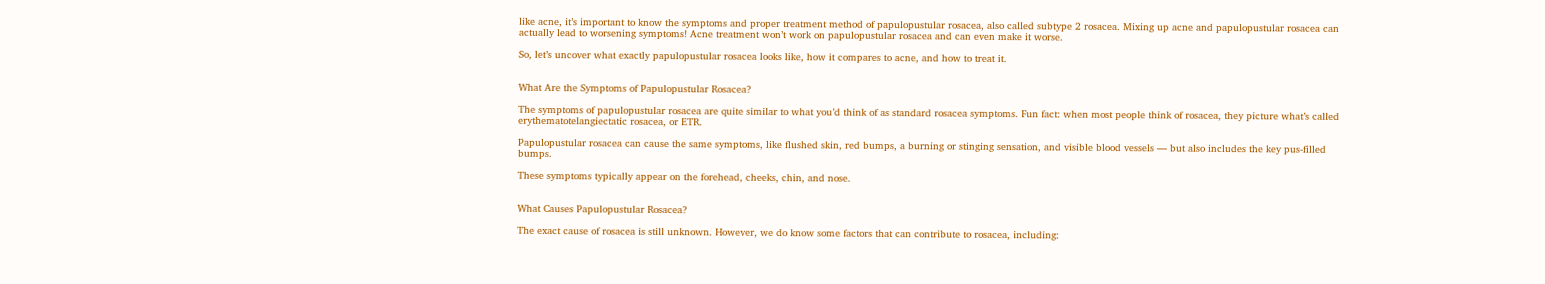like acne, it’s important to know the symptoms and proper treatment method of papulopustular rosacea, also called subtype 2 rosacea. Mixing up acne and papulopustular rosacea can actually lead to worsening symptoms! Acne treatment won’t work on papulopustular rosacea and can even make it worse.

So, let’s uncover what exactly papulopustular rosacea looks like, how it compares to acne, and how to treat it.


What Are the Symptoms of Papulopustular Rosacea?

The symptoms of papulopustular rosacea are quite similar to what you’d think of as standard rosacea symptoms. Fun fact: when most people think of rosacea, they picture what’s called erythematotelangiectatic rosacea, or ETR.

Papulopustular rosacea can cause the same symptoms, like flushed skin, red bumps, a burning or stinging sensation, and visible blood vessels — but also includes the key pus-filled bumps.

These symptoms typically appear on the forehead, cheeks, chin, and nose.


What Causes Papulopustular Rosacea?

The exact cause of rosacea is still unknown. However, we do know some factors that can contribute to rosacea, including: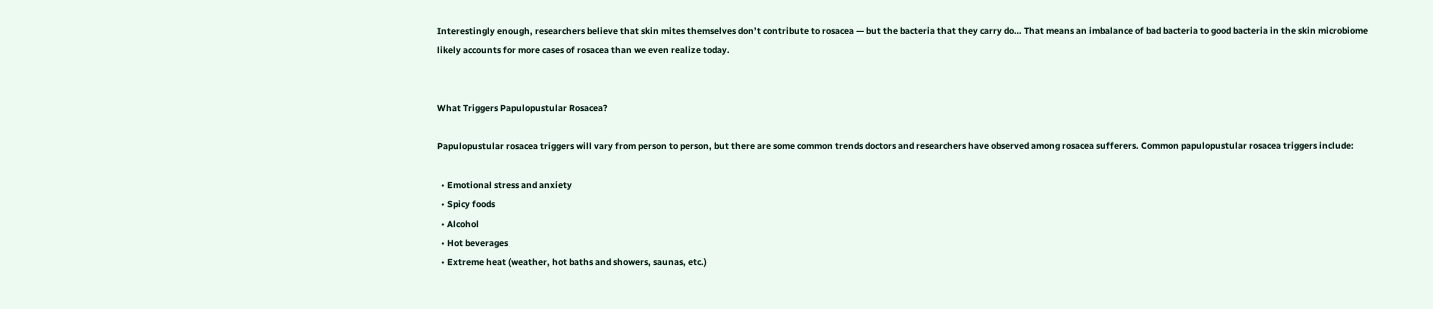Interestingly enough, researchers believe that skin mites themselves don’t contribute to rosacea — but the bacteria that they carry do… That means an imbalance of bad bacteria to good bacteria in the skin microbiome likely accounts for more cases of rosacea than we even realize today.


What Triggers Papulopustular Rosacea?

Papulopustular rosacea triggers will vary from person to person, but there are some common trends doctors and researchers have observed among rosacea sufferers. Common papulopustular rosacea triggers include:

  • Emotional stress and anxiety
  • Spicy foods
  • Alcohol
  • Hot beverages
  • Extreme heat (weather, hot baths and showers, saunas, etc.)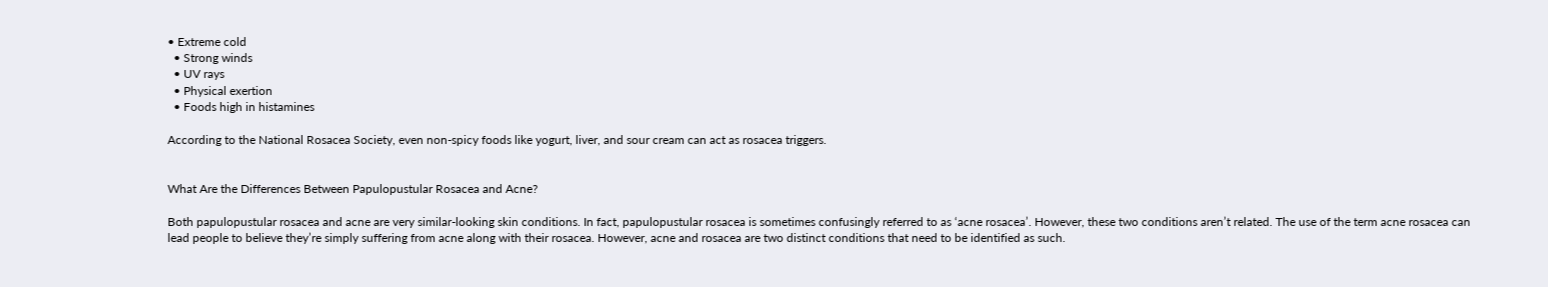• Extreme cold
  • Strong winds
  • UV rays
  • Physical exertion
  • Foods high in histamines

According to the National Rosacea Society, even non-spicy foods like yogurt, liver, and sour cream can act as rosacea triggers.


What Are the Differences Between Papulopustular Rosacea and Acne?

Both papulopustular rosacea and acne are very similar-looking skin conditions. In fact, papulopustular rosacea is sometimes confusingly referred to as ‘acne rosacea’. However, these two conditions aren’t related. The use of the term acne rosacea can lead people to believe they’re simply suffering from acne along with their rosacea. However, acne and rosacea are two distinct conditions that need to be identified as such.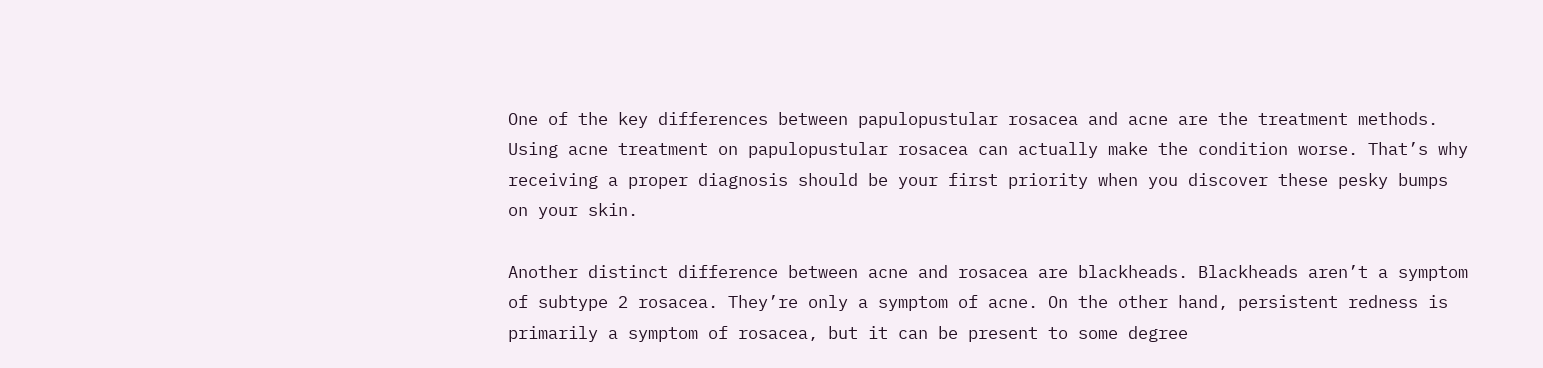One of the key differences between papulopustular rosacea and acne are the treatment methods. Using acne treatment on papulopustular rosacea can actually make the condition worse. That’s why receiving a proper diagnosis should be your first priority when you discover these pesky bumps on your skin.

Another distinct difference between acne and rosacea are blackheads. Blackheads aren’t a symptom of subtype 2 rosacea. They’re only a symptom of acne. On the other hand, persistent redness is primarily a symptom of rosacea, but it can be present to some degree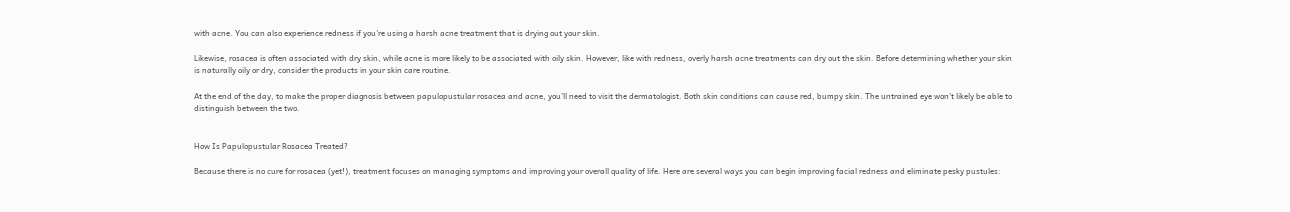with acne. You can also experience redness if you’re using a harsh acne treatment that is drying out your skin.

Likewise, rosacea is often associated with dry skin, while acne is more likely to be associated with oily skin. However, like with redness, overly harsh acne treatments can dry out the skin. Before determining whether your skin is naturally oily or dry, consider the products in your skin care routine.

At the end of the day, to make the proper diagnosis between papulopustular rosacea and acne, you’ll need to visit the dermatologist. Both skin conditions can cause red, bumpy skin. The untrained eye won’t likely be able to distinguish between the two.


How Is Papulopustular Rosacea Treated?

Because there is no cure for rosacea (yet!), treatment focuses on managing symptoms and improving your overall quality of life. Here are several ways you can begin improving facial redness and eliminate pesky pustules: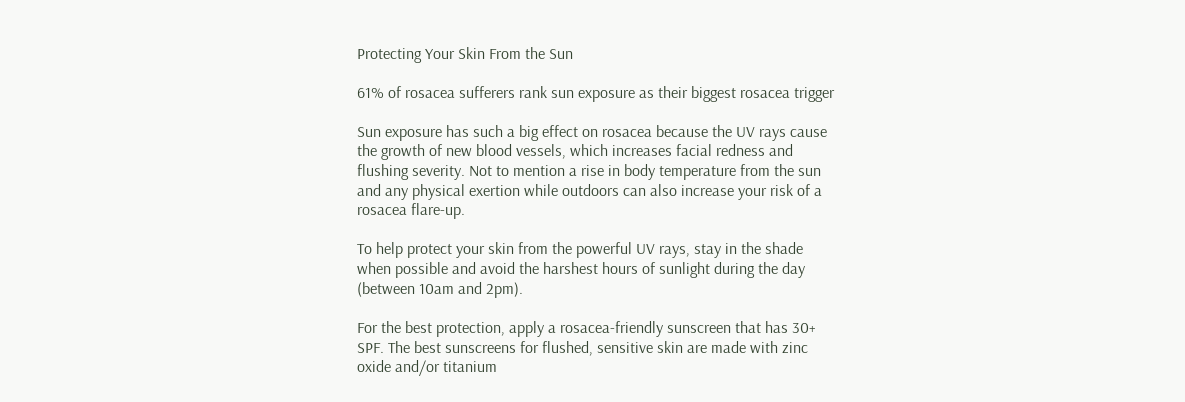Protecting Your Skin From the Sun

61% of rosacea sufferers rank sun exposure as their biggest rosacea trigger

Sun exposure has such a big effect on rosacea because the UV rays cause the growth of new blood vessels, which increases facial redness and flushing severity. Not to mention a rise in body temperature from the sun and any physical exertion while outdoors can also increase your risk of a rosacea flare-up.

To help protect your skin from the powerful UV rays, stay in the shade when possible and avoid the harshest hours of sunlight during the day (between 10am and 2pm).

For the best protection, apply a rosacea-friendly sunscreen that has 30+ SPF. The best sunscreens for flushed, sensitive skin are made with zinc oxide and/or titanium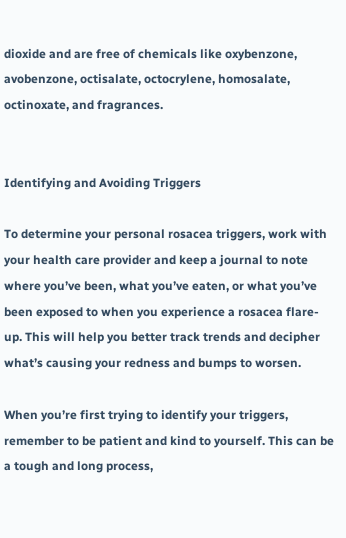dioxide and are free of chemicals like oxybenzone, avobenzone, octisalate, octocrylene, homosalate, octinoxate, and fragrances.


Identifying and Avoiding Triggers

To determine your personal rosacea triggers, work with your health care provider and keep a journal to note where you’ve been, what you’ve eaten, or what you’ve been exposed to when you experience a rosacea flare-up. This will help you better track trends and decipher what’s causing your redness and bumps to worsen.

When you’re first trying to identify your triggers, remember to be patient and kind to yourself. This can be a tough and long process,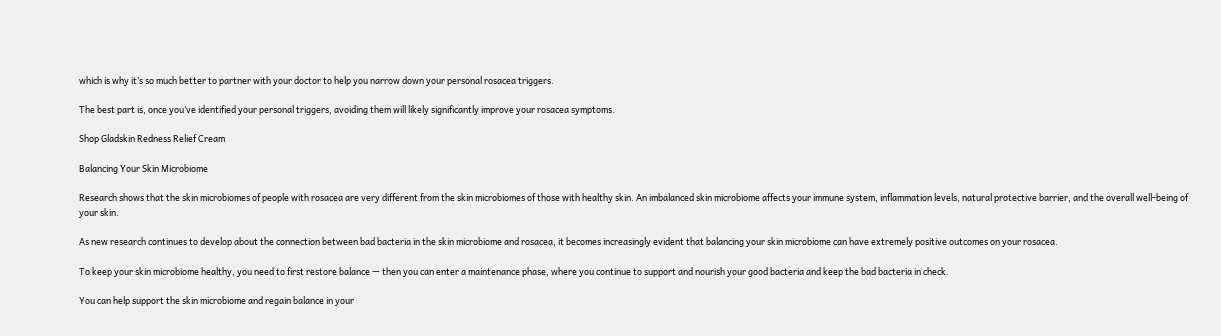which is why it’s so much better to partner with your doctor to help you narrow down your personal rosacea triggers.

The best part is, once you’ve identified your personal triggers, avoiding them will likely significantly improve your rosacea symptoms.

Shop Gladskin Redness Relief Cream

Balancing Your Skin Microbiome

Research shows that the skin microbiomes of people with rosacea are very different from the skin microbiomes of those with healthy skin. An imbalanced skin microbiome affects your immune system, inflammation levels, natural protective barrier, and the overall well-being of your skin.

As new research continues to develop about the connection between bad bacteria in the skin microbiome and rosacea, it becomes increasingly evident that balancing your skin microbiome can have extremely positive outcomes on your rosacea.

To keep your skin microbiome healthy, you need to first restore balance — then you can enter a maintenance phase, where you continue to support and nourish your good bacteria and keep the bad bacteria in check.

You can help support the skin microbiome and regain balance in your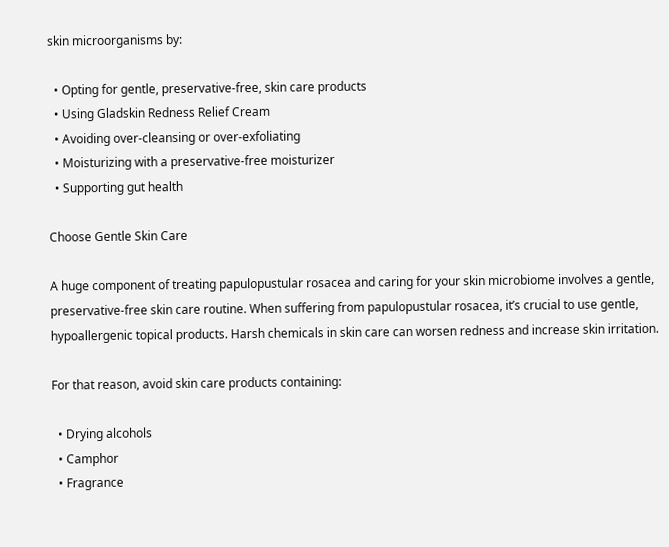skin microorganisms by:

  • Opting for gentle, preservative-free, skin care products
  • Using Gladskin Redness Relief Cream
  • Avoiding over-cleansing or over-exfoliating
  • Moisturizing with a preservative-free moisturizer
  • Supporting gut health

Choose Gentle Skin Care

A huge component of treating papulopustular rosacea and caring for your skin microbiome involves a gentle, preservative-free skin care routine. When suffering from papulopustular rosacea, it’s crucial to use gentle, hypoallergenic topical products. Harsh chemicals in skin care can worsen redness and increase skin irritation.

For that reason, avoid skin care products containing:

  • Drying alcohols
  • Camphor
  • Fragrance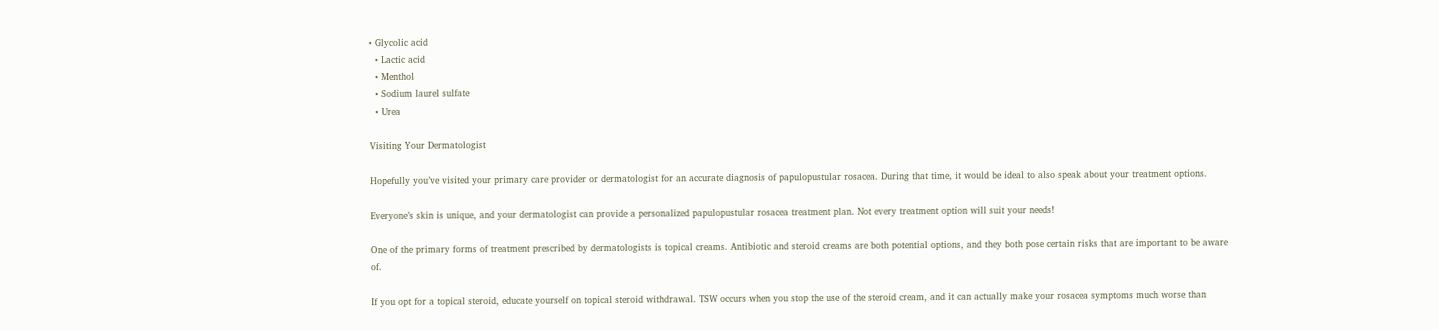• Glycolic acid
  • Lactic acid
  • Menthol
  • Sodium laurel sulfate
  • Urea

Visiting Your Dermatologist

Hopefully you’ve visited your primary care provider or dermatologist for an accurate diagnosis of papulopustular rosacea. During that time, it would be ideal to also speak about your treatment options.

Everyone’s skin is unique, and your dermatologist can provide a personalized papulopustular rosacea treatment plan. Not every treatment option will suit your needs!

One of the primary forms of treatment prescribed by dermatologists is topical creams. Antibiotic and steroid creams are both potential options, and they both pose certain risks that are important to be aware of.

If you opt for a topical steroid, educate yourself on topical steroid withdrawal. TSW occurs when you stop the use of the steroid cream, and it can actually make your rosacea symptoms much worse than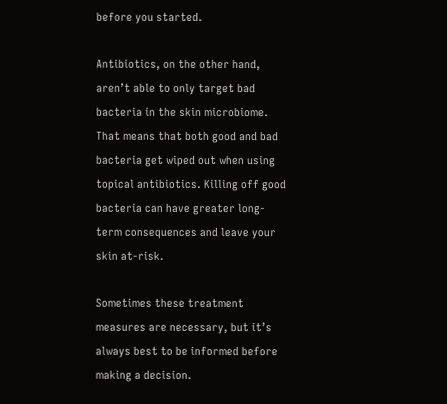before you started.

Antibiotics, on the other hand, aren’t able to only target bad bacteria in the skin microbiome. That means that both good and bad bacteria get wiped out when using topical antibiotics. Killing off good bacteria can have greater long-term consequences and leave your skin at-risk.

Sometimes these treatment measures are necessary, but it’s always best to be informed before making a decision.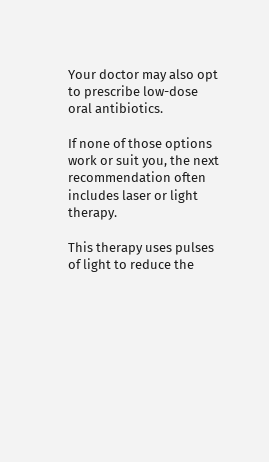Your doctor may also opt to prescribe low-dose oral antibiotics.

If none of those options work or suit you, the next recommendation often includes laser or light therapy.

This therapy uses pulses of light to reduce the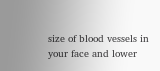size of blood vessels in your face and lower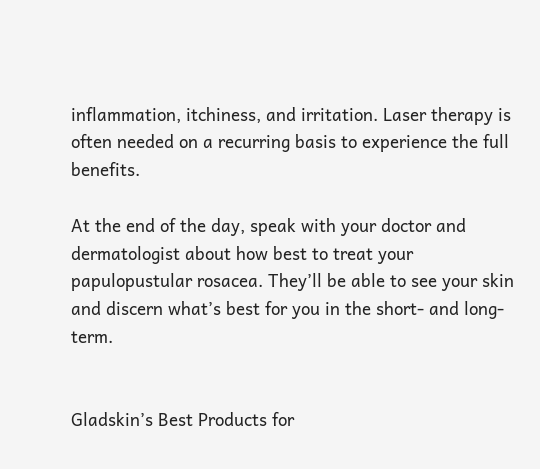inflammation, itchiness, and irritation. Laser therapy is often needed on a recurring basis to experience the full benefits.

At the end of the day, speak with your doctor and dermatologist about how best to treat your papulopustular rosacea. They’ll be able to see your skin and discern what’s best for you in the short- and long-term.


Gladskin’s Best Products for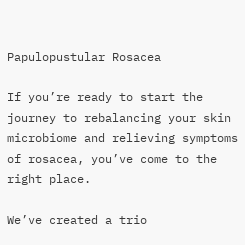Papulopustular Rosacea

If you’re ready to start the journey to rebalancing your skin microbiome and relieving symptoms of rosacea, you’ve come to the right place.

We’ve created a trio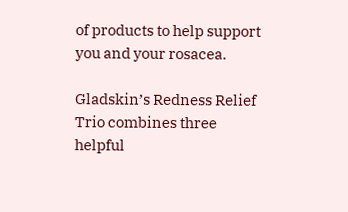of products to help support you and your rosacea.

Gladskin’s Redness Relief Trio combines three helpful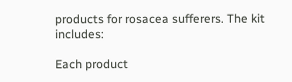products for rosacea sufferers. The kit includes:

Each product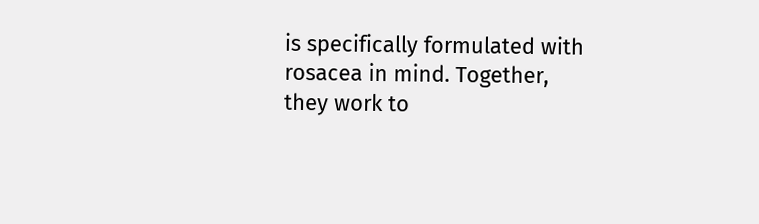is specifically formulated with rosacea in mind. Together, they work to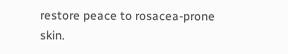restore peace to rosacea-prone skin.